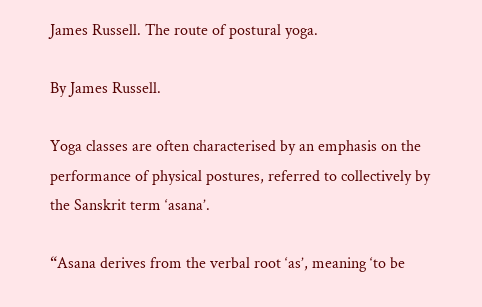James Russell. The route of postural yoga.

By James Russell.

Yoga classes are often characterised by an emphasis on the performance of physical postures, referred to collectively by the Sanskrit term ‘asana’.

“Asana derives from the verbal root ‘as’, meaning ‘to be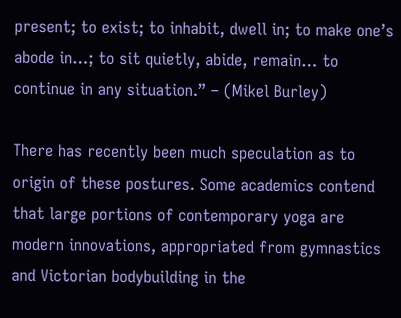present; to exist; to inhabit, dwell in; to make one’s abode in…; to sit quietly, abide, remain… to continue in any situation.” – (Mikel Burley)

There has recently been much speculation as to origin of these postures. Some academics contend that large portions of contemporary yoga are modern innovations, appropriated from gymnastics and Victorian bodybuilding in the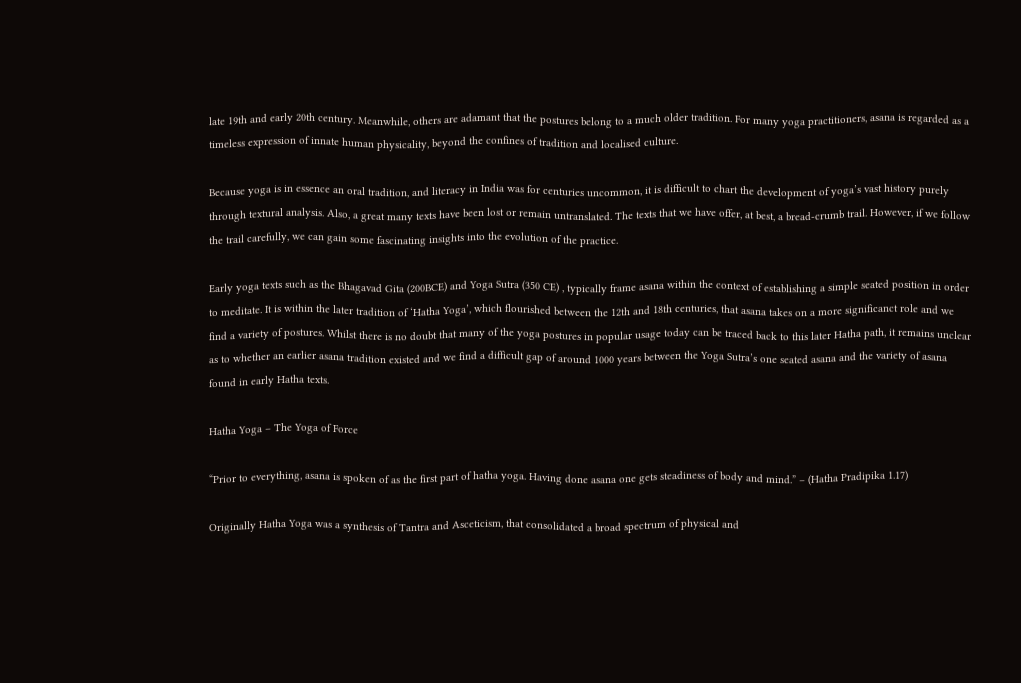late 19th and early 20th century. Meanwhile, others are adamant that the postures belong to a much older tradition. For many yoga practitioners, asana is regarded as a timeless expression of innate human physicality, beyond the confines of tradition and localised culture.

Because yoga is in essence an oral tradition, and literacy in India was for centuries uncommon, it is difficult to chart the development of yoga’s vast history purely through textural analysis. Also, a great many texts have been lost or remain untranslated. The texts that we have offer, at best, a bread-crumb trail. However, if we follow the trail carefully, we can gain some fascinating insights into the evolution of the practice.

Early yoga texts such as the Bhagavad Gita (200BCE) and Yoga Sutra (350 CE) , typically frame asana within the context of establishing a simple seated position in order to meditate. It is within the later tradition of ‘Hatha Yoga’, which flourished between the 12th and 18th centuries, that asana takes on a more significanct role and we find a variety of postures. Whilst there is no doubt that many of the yoga postures in popular usage today can be traced back to this later Hatha path, it remains unclear as to whether an earlier asana tradition existed and we find a difficult gap of around 1000 years between the Yoga Sutra’s one seated asana and the variety of asana found in early Hatha texts.

Hatha Yoga – The Yoga of Force

“Prior to everything, asana is spoken of as the first part of hatha yoga. Having done asana one gets steadiness of body and mind.” – (Hatha Pradipika 1.17)

Originally Hatha Yoga was a synthesis of Tantra and Asceticism, that consolidated a broad spectrum of physical and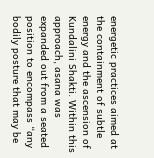energetic practices aimed at the containment of subtle energy and the ascension of Kundalini Shakti. Within this approach, asana was expanded out from a seated position to encompass “any bodily posture that may be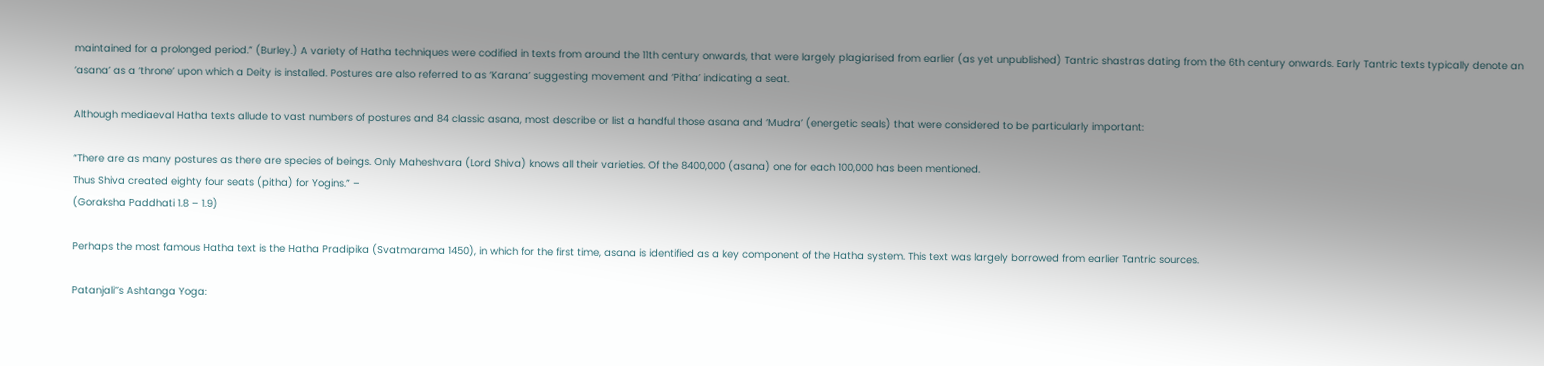maintained for a prolonged period.” (Burley.) A variety of Hatha techniques were codified in texts from around the 11th century onwards, that were largely plagiarised from earlier (as yet unpublished) Tantric shastras dating from the 6th century onwards. Early Tantric texts typically denote an ‘asana’ as a ‘throne’ upon which a Deity is installed. Postures are also referred to as ‘Karana’ suggesting movement and ‘Pitha’ indicating a seat.

Although mediaeval Hatha texts allude to vast numbers of postures and 84 classic asana, most describe or list a handful those asana and ‘Mudra’ (energetic seals) that were considered to be particularly important:

“There are as many postures as there are species of beings. Only Maheshvara (Lord Shiva) knows all their varieties. Of the 8400,000 (asana) one for each 100,000 has been mentioned.
Thus Shiva created eighty four seats (pitha) for Yogins.” –
(Goraksha Paddhati 1.8 – 1.9)

Perhaps the most famous Hatha text is the Hatha Pradipika (Svatmarama 1450), in which for the first time, asana is identified as a key component of the Hatha system. This text was largely borrowed from earlier Tantric sources.

Patanjali’’s Ashtanga Yoga: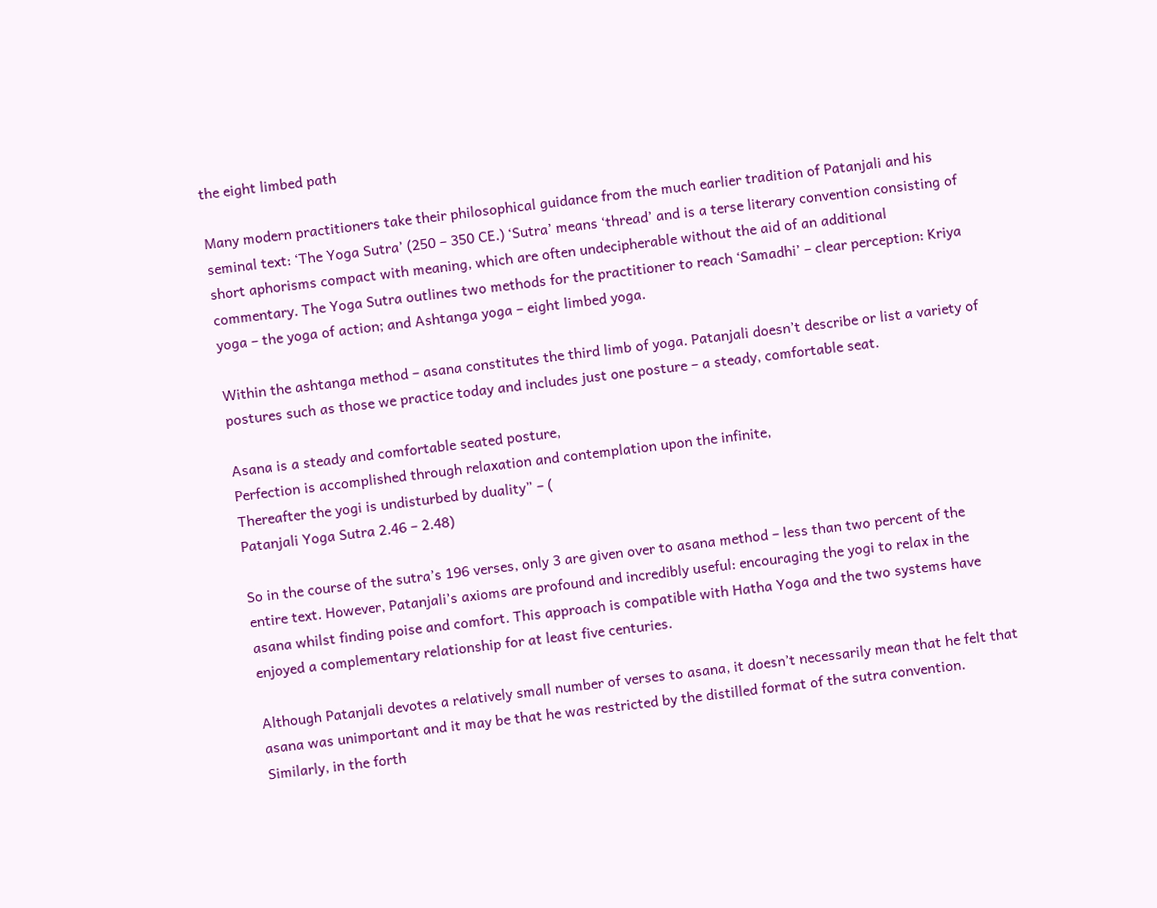the eight limbed path

Many modern practitioners take their philosophical guidance from the much earlier tradition of Patanjali and his seminal text: ‘The Yoga Sutra’ (250 – 350 CE.) ‘Sutra’ means ‘thread’ and is a terse literary convention consisting of short aphorisms compact with meaning, which are often undecipherable without the aid of an additional commentary. The Yoga Sutra outlines two methods for the practitioner to reach ‘Samadhi’ – clear perception: Kriya yoga – the yoga of action; and Ashtanga yoga – eight limbed yoga.

Within the ashtanga method – asana constitutes the third limb of yoga. Patanjali doesn’t describe or list a variety of postures such as those we practice today and includes just one posture – a steady, comfortable seat.

Asana is a steady and comfortable seated posture,
Perfection is accomplished through relaxation and contemplation upon the infinite,
Thereafter the yogi is undisturbed by duality” – (
Patanjali Yoga Sutra 2.46 – 2.48)

So in the course of the sutra’s 196 verses, only 3 are given over to asana method – less than two percent of the entire text. However, Patanjali’s axioms are profound and incredibly useful: encouraging the yogi to relax in the asana whilst finding poise and comfort. This approach is compatible with Hatha Yoga and the two systems have enjoyed a complementary relationship for at least five centuries.

Although Patanjali devotes a relatively small number of verses to asana, it doesn’t necessarily mean that he felt that asana was unimportant and it may be that he was restricted by the distilled format of the sutra convention. Similarly, in the forth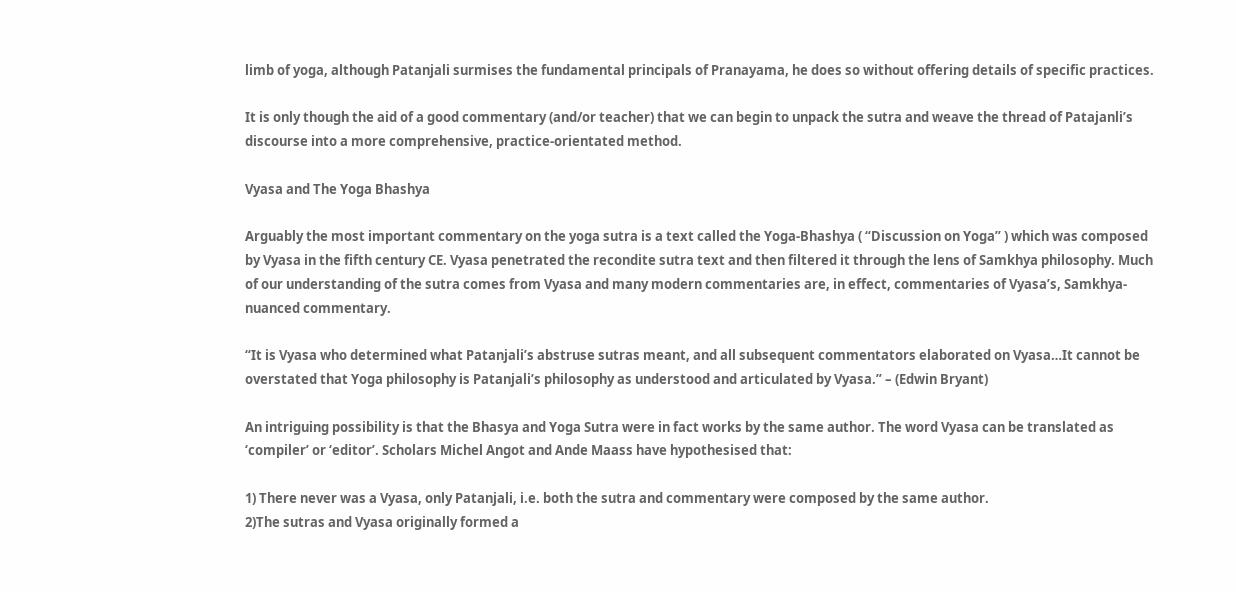limb of yoga, although Patanjali surmises the fundamental principals of Pranayama, he does so without offering details of specific practices.

It is only though the aid of a good commentary (and/or teacher) that we can begin to unpack the sutra and weave the thread of Patajanli’s discourse into a more comprehensive, practice-orientated method.

Vyasa and The Yoga Bhashya

Arguably the most important commentary on the yoga sutra is a text called the Yoga-Bhashya ( “Discussion on Yoga” ) which was composed by Vyasa in the fifth century CE. Vyasa penetrated the recondite sutra text and then filtered it through the lens of Samkhya philosophy. Much of our understanding of the sutra comes from Vyasa and many modern commentaries are, in effect, commentaries of Vyasa’s, Samkhya-nuanced commentary.

“It is Vyasa who determined what Patanjali’s abstruse sutras meant, and all subsequent commentators elaborated on Vyasa…It cannot be overstated that Yoga philosophy is Patanjali’s philosophy as understood and articulated by Vyasa.” – (Edwin Bryant)

An intriguing possibility is that the Bhasya and Yoga Sutra were in fact works by the same author. The word Vyasa can be translated as ‘compiler’ or ‘editor’. Scholars Michel Angot and Ande Maass have hypothesised that:

1) There never was a Vyasa, only Patanjali, i.e. both the sutra and commentary were composed by the same author.
2)The sutras and Vyasa originally formed a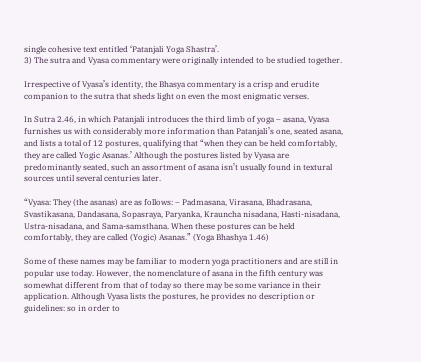single cohesive text entitled ‘Patanjali Yoga Shastra’.
3) The sutra and Vyasa commentary were originally intended to be studied together.

Irrespective of Vyasa’s identity, the Bhasya commentary is a crisp and erudite companion to the sutra that sheds light on even the most enigmatic verses.

In Sutra 2.46, in which Patanjali introduces the third limb of yoga – asana, Vyasa furnishes us with considerably more information than Patanjali’s one, seated asana, and lists a total of 12 postures, qualifying that “when they can be held comfortably, they are called Yogic Asanas.’ Although the postures listed by Vyasa are predominantly seated, such an assortment of asana isn’t usually found in textural sources until several centuries later.

“Vyasa: They (the asanas) are as follows: – Padmasana, Virasana, Bhadrasana, Svastikasana, Dandasana, Sopasraya, Paryanka, Krauncha nisadana, Hasti-nisadana, Ustra-nisadana, and Sama-samsthana. When these postures can be held comfortably, they are called (Yogic) Asanas.” (Yoga Bhashya 1.46)

Some of these names may be familiar to modern yoga practitioners and are still in popular use today. However, the nomenclature of asana in the fifth century was somewhat different from that of today so there may be some variance in their application. Although Vyasa lists the postures, he provides no description or guidelines: so in order to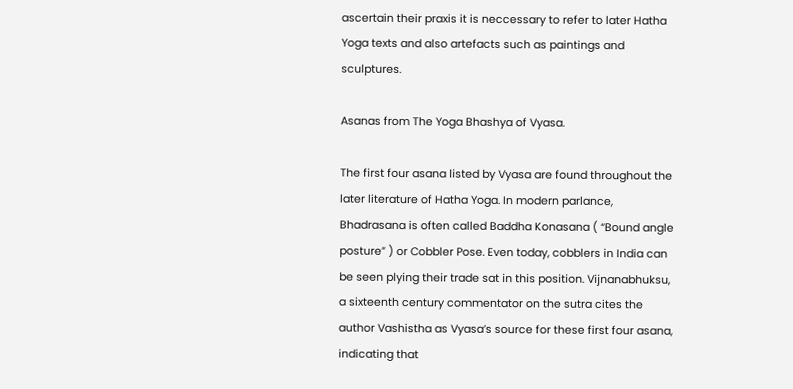ascertain their praxis it is neccessary to refer to later Hatha Yoga texts and also artefacts such as paintings and sculptures.

Asanas from The Yoga Bhashya of Vyasa.

The first four asana listed by Vyasa are found throughout the later literature of Hatha Yoga. In modern parlance, Bhadrasana is often called Baddha Konasana ( “Bound angle posture” ) or Cobbler Pose. Even today, cobblers in India can be seen plying their trade sat in this position. Vijnanabhuksu, a sixteenth century commentator on the sutra cites the author Vashistha as Vyasa’s source for these first four asana, indicating that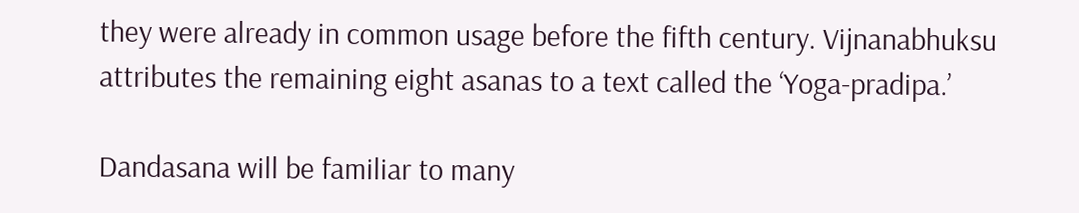they were already in common usage before the fifth century. Vijnanabhuksu attributes the remaining eight asanas to a text called the ‘Yoga-pradipa.’

Dandasana will be familiar to many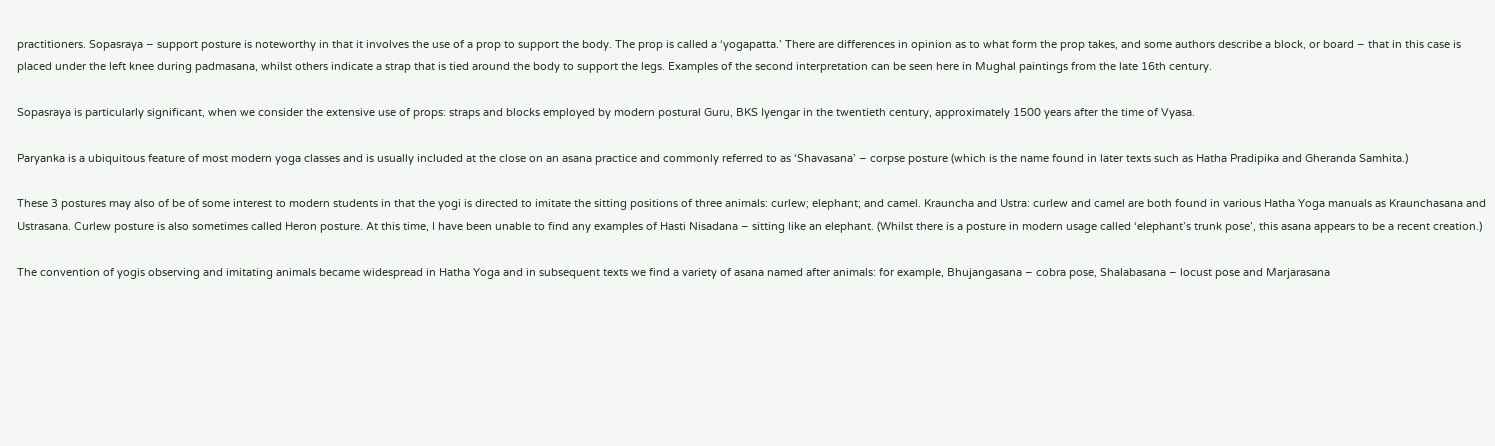practitioners. Sopasraya – support posture is noteworthy in that it involves the use of a prop to support the body. The prop is called a ‘yogapatta.’ There are differences in opinion as to what form the prop takes, and some authors describe a block, or board – that in this case is placed under the left knee during padmasana, whilst others indicate a strap that is tied around the body to support the legs. Examples of the second interpretation can be seen here in Mughal paintings from the late 16th century.

Sopasraya is particularly significant, when we consider the extensive use of props: straps and blocks employed by modern postural Guru, BKS Iyengar in the twentieth century, approximately 1500 years after the time of Vyasa.

Paryanka is a ubiquitous feature of most modern yoga classes and is usually included at the close on an asana practice and commonly referred to as ‘Shavasana’ – corpse posture (which is the name found in later texts such as Hatha Pradipika and Gheranda Samhita.)

These 3 postures may also of be of some interest to modern students in that the yogi is directed to imitate the sitting positions of three animals: curlew; elephant; and camel. Krauncha and Ustra: curlew and camel are both found in various Hatha Yoga manuals as Kraunchasana and Ustrasana. Curlew posture is also sometimes called Heron posture. At this time, I have been unable to find any examples of Hasti Nisadana – sitting like an elephant. (Whilst there is a posture in modern usage called ‘elephant’s trunk pose’, this asana appears to be a recent creation.)

The convention of yogis observing and imitating animals became widespread in Hatha Yoga and in subsequent texts we find a variety of asana named after animals: for example, Bhujangasana – cobra pose, Shalabasana – locust pose and Marjarasana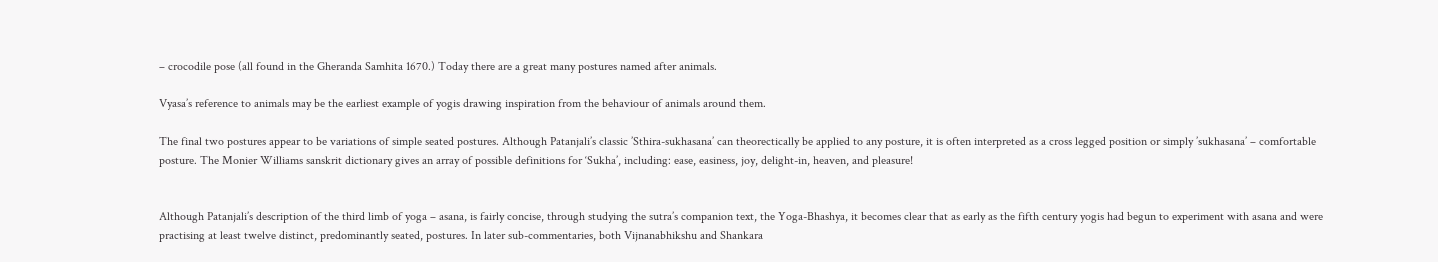– crocodile pose (all found in the Gheranda Samhita 1670.) Today there are a great many postures named after animals.

Vyasa’s reference to animals may be the earliest example of yogis drawing inspiration from the behaviour of animals around them.

The final two postures appear to be variations of simple seated postures. Although Patanjali’s classic ’Sthira-sukhasana’ can theorectically be applied to any posture, it is often interpreted as a cross legged position or simply ’sukhasana’ – comfortable posture. The Monier Williams sanskrit dictionary gives an array of possible definitions for ‘Sukha’, including: ease, easiness, joy, delight-in, heaven, and pleasure!


Although Patanjali’s description of the third limb of yoga – asana, is fairly concise, through studying the sutra’s companion text, the Yoga-Bhashya, it becomes clear that as early as the fifth century yogis had begun to experiment with asana and were practising at least twelve distinct, predominantly seated, postures. In later sub-commentaries, both Vijnanabhikshu and Shankara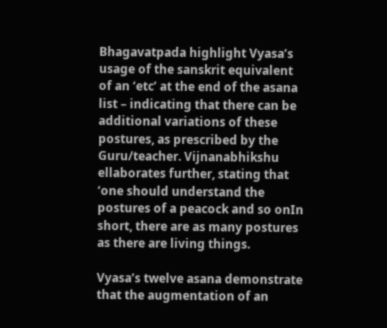Bhagavatpada highlight Vyasa’s usage of the sanskrit equivalent of an ‘etc’ at the end of the asana list – indicating that there can be additional variations of these postures, as prescribed by the Guru/teacher. Vijnanabhikshu ellaborates further, stating that ‘one should understand the postures of a peacock and so onIn short, there are as many postures as there are living things.

Vyasa’s twelve asana demonstrate that the augmentation of an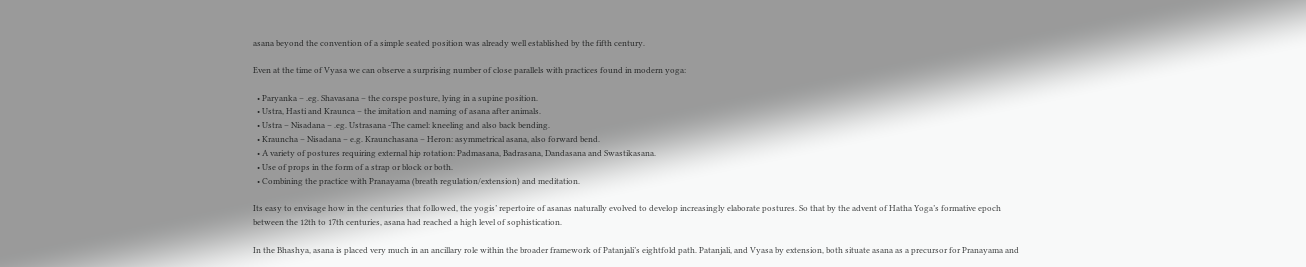asana beyond the convention of a simple seated position was already well established by the fifth century.

Even at the time of Vyasa we can observe a surprising number of close parallels with practices found in modern yoga:

  • Paryanka – .eg. Shavasana – the corspe posture, lying in a supine position.
  • Ustra, Hasti and Kraunca – the imitation and naming of asana after animals.
  • Ustra – Nisadana – .eg. Ustrasana -The camel: kneeling and also back bending.
  • Krauncha – Nisadana – e.g. Kraunchasana – Heron: asymmetrical asana, also forward bend.
  • A variety of postures requiring external hip rotation: Padmasana, Badrasana, Dandasana and Swastikasana.
  • Use of props in the form of a strap or block or both.
  • Combining the practice with Pranayama (breath regulation/extension) and meditation.

Its easy to envisage how in the centuries that followed, the yogis’ repertoire of asanas naturally evolved to develop increasingly elaborate postures. So that by the advent of Hatha Yoga’s formative epoch between the 12th to 17th centuries, asana had reached a high level of sophistication.

In the Bhashya, asana is placed very much in an ancillary role within the broader framework of Patanjali’s eightfold path. Patanjali, and Vyasa by extension, both situate asana as a precursor for Pranayama and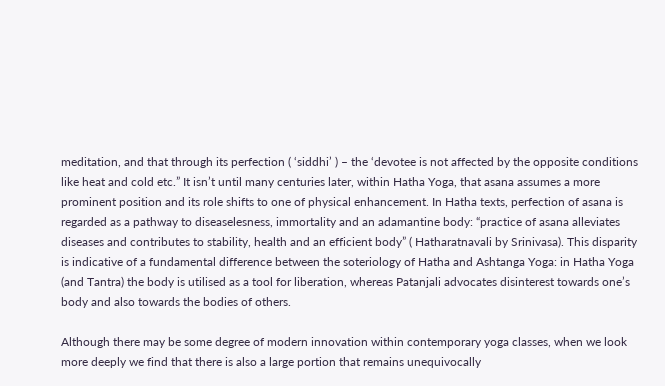meditation, and that through its perfection ( ‘siddhi’ ) – the ‘devotee is not affected by the opposite conditions like heat and cold etc.” It isn’t until many centuries later, within Hatha Yoga, that asana assumes a more prominent position and its role shifts to one of physical enhancement. In Hatha texts, perfection of asana is regarded as a pathway to diseaselesness, immortality and an adamantine body: “practice of asana alleviates diseases and contributes to stability, health and an efficient body” ( Hatharatnavali by Srinivasa). This disparity is indicative of a fundamental difference between the soteriology of Hatha and Ashtanga Yoga: in Hatha Yoga (and Tantra) the body is utilised as a tool for liberation, whereas Patanjali advocates disinterest towards one’s body and also towards the bodies of others.

Although there may be some degree of modern innovation within contemporary yoga classes, when we look more deeply we find that there is also a large portion that remains unequivocally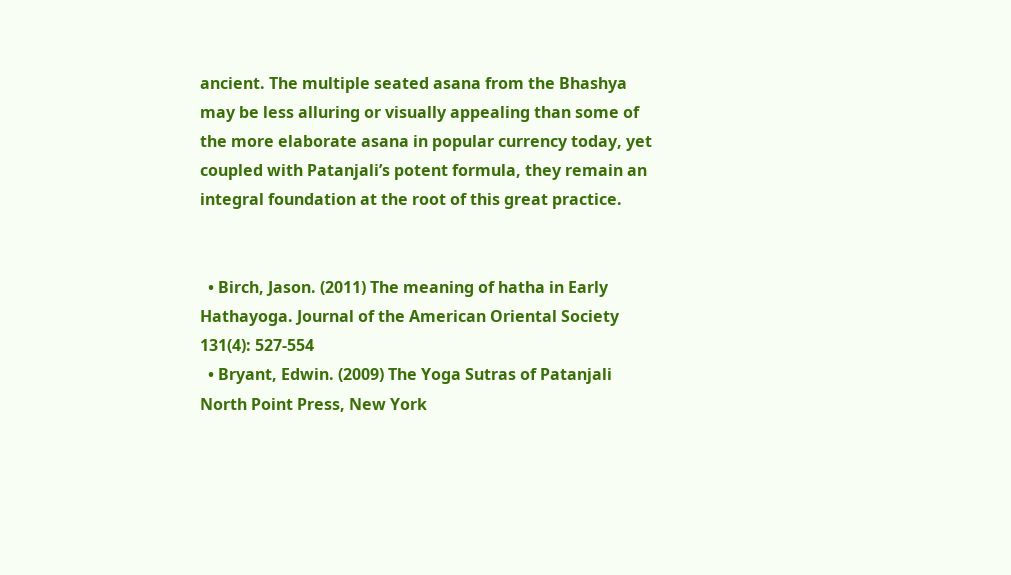ancient. The multiple seated asana from the Bhashya may be less alluring or visually appealing than some of the more elaborate asana in popular currency today, yet coupled with Patanjali’s potent formula, they remain an integral foundation at the root of this great practice.


  • Birch, Jason. (2011) The meaning of hatha in Early Hathayoga. Journal of the American Oriental Society 131(4): 527-554
  • Bryant, Edwin. (2009) The Yoga Sutras of Patanjali North Point Press, New York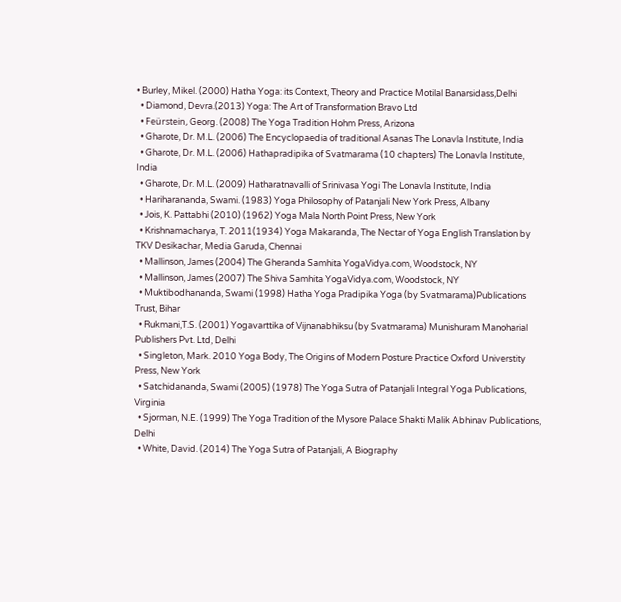• Burley, Mikel. (2000) Hatha Yoga: its Context, Theory and Practice Motilal Banarsidass,Delhi
  • Diamond, Devra.(2013) Yoga: The Art of Transformation Bravo Ltd
  • Feürstein, Georg. (2008) The Yoga Tradition Hohm Press, Arizona
  • Gharote, Dr. M.L. (2006) The Encyclopaedia of traditional Asanas The Lonavla Institute, India
  • Gharote, Dr. M.L. (2006) Hathapradipika of Svatmarama (10 chapters) The Lonavla Institute, India
  • Gharote, Dr. M.L. (2009) Hatharatnavalli of Srinivasa Yogi The Lonavla Institute, India
  • Hariharananda, Swami. (1983) Yoga Philosophy of Patanjali New York Press, Albany
  • Jois, K. Pattabhi (2010) (1962) Yoga Mala North Point Press, New York
  • Krishnamacharya, T. 2011(1934) Yoga Makaranda, The Nectar of Yoga English Translation by TKV Desikachar, Media Garuda, Chennai
  • Mallinson, James (2004) The Gheranda Samhita YogaVidya.com, Woodstock, NY
  • Mallinson, James (2007) The Shiva Samhita YogaVidya.com, Woodstock, NY
  • Muktibodhananda, Swami (1998) Hatha Yoga Pradipika Yoga (by Svatmarama)Publications Trust, Bihar
  • Rukmani,T.S. (2001) Yogavarttika of Vijnanabhiksu (by Svatmarama) Munishuram Manoharial Publishers Pvt. Ltd, Delhi
  • Singleton, Mark. 2010 Yoga Body, The Origins of Modern Posture Practice Oxford Universtity Press, New York
  • Satchidananda, Swami (2005) (1978) The Yoga Sutra of Patanjali Integral Yoga Publications, Virginia
  • Sjorman, N.E. (1999) The Yoga Tradition of the Mysore Palace Shakti Malik Abhinav Publications, Delhi
  • White, David. (2014) The Yoga Sutra of Patanjali, A Biography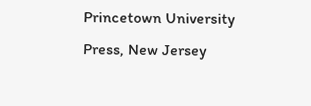Princetown University Press, New Jersey